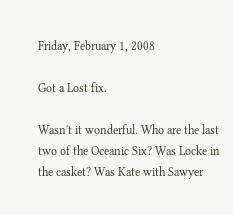Friday, February 1, 2008

Got a Lost fix.

Wasn't it wonderful. Who are the last two of the Oceanic Six? Was Locke in the casket? Was Kate with Sawyer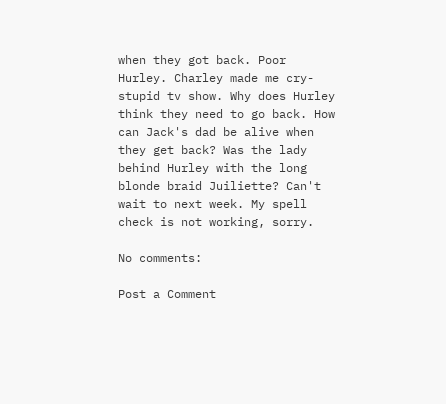when they got back. Poor Hurley. Charley made me cry-stupid tv show. Why does Hurley think they need to go back. How can Jack's dad be alive when they get back? Was the lady behind Hurley with the long blonde braid Juiliette? Can't wait to next week. My spell check is not working, sorry.

No comments:

Post a Comment